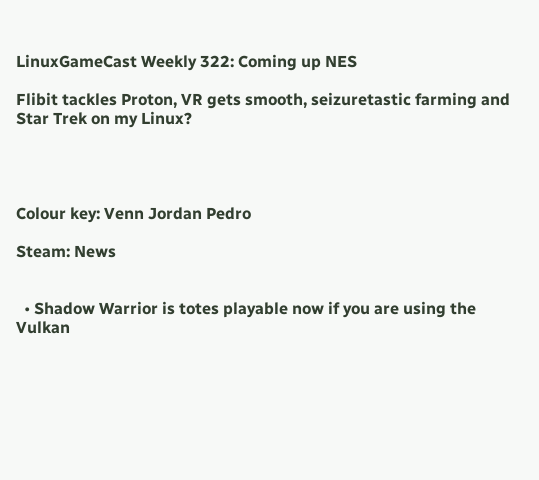LinuxGameCast Weekly 322: Coming up NES

Flibit tackles Proton, VR gets smooth, seizuretastic farming and Star Trek on my Linux?




Colour key: Venn Jordan Pedro

Steam: News


  • Shadow Warrior is totes playable now if you are using the Vulkan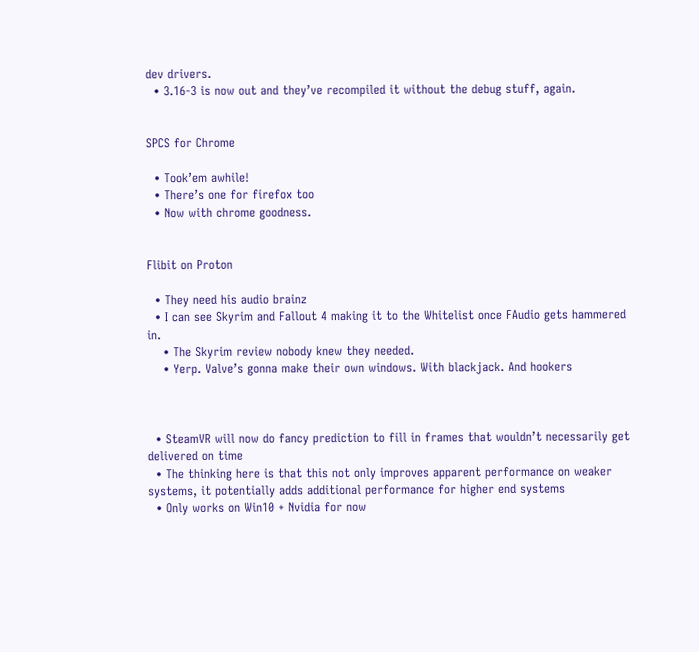dev drivers.
  • 3.16-3 is now out and they’ve recompiled it without the debug stuff, again.


SPCS for Chrome

  • Took’em awhile!
  • There’s one for firefox too
  • Now with chrome goodness.


Flibit on Proton

  • They need his audio brainz
  • I can see Skyrim and Fallout 4 making it to the Whitelist once FAudio gets hammered in.
    • The Skyrim review nobody knew they needed.
    • Yerp. Valve’s gonna make their own windows. With blackjack. And hookers



  • SteamVR will now do fancy prediction to fill in frames that wouldn’t necessarily get delivered on time
  • The thinking here is that this not only improves apparent performance on weaker systems, it potentially adds additional performance for higher end systems
  • Only works on Win10 + Nvidia for now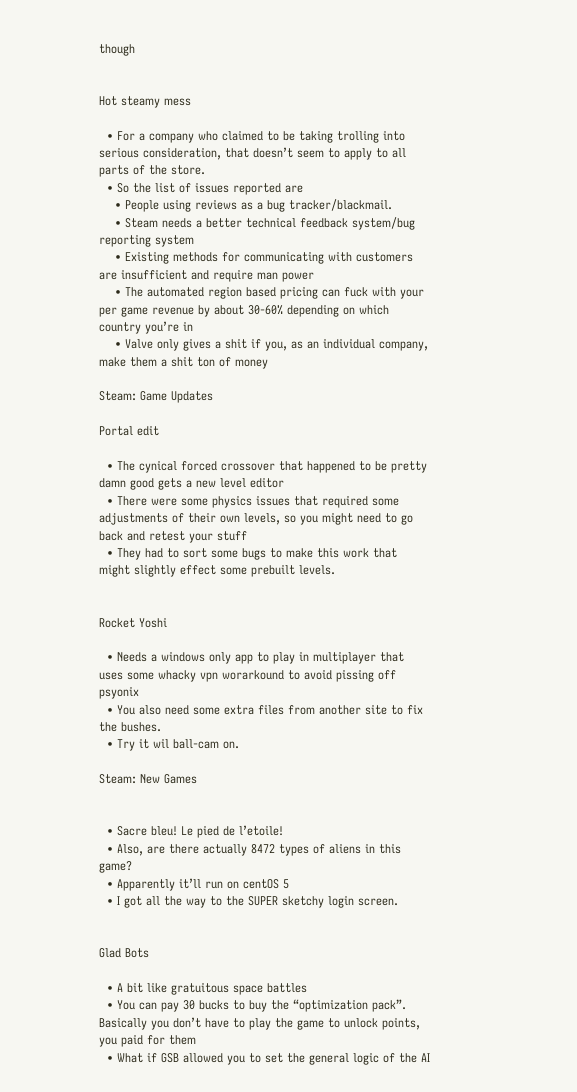though


Hot steamy mess

  • For a company who claimed to be taking trolling into serious consideration, that doesn’t seem to apply to all parts of the store.
  • So the list of issues reported are
    • People using reviews as a bug tracker/blackmail.
    • Steam needs a better technical feedback system/bug reporting system
    • Existing methods for communicating with customers are insufficient and require man power
    • The automated region based pricing can fuck with your per game revenue by about 30-60% depending on which country you’re in
    • Valve only gives a shit if you, as an individual company, make them a shit ton of money

Steam: Game Updates

Portal edit

  • The cynical forced crossover that happened to be pretty damn good gets a new level editor
  • There were some physics issues that required some adjustments of their own levels, so you might need to go back and retest your stuff
  • They had to sort some bugs to make this work that might slightly effect some prebuilt levels.


Rocket Yoshi

  • Needs a windows only app to play in multiplayer that uses some whacky vpn worarkound to avoid pissing off psyonix
  • You also need some extra files from another site to fix the bushes.
  • Try it wil ball-cam on.

Steam: New Games


  • Sacre bleu! Le pied de l’etoile!
  • Also, are there actually 8472 types of aliens in this game?
  • Apparently it’ll run on centOS 5
  • I got all the way to the SUPER sketchy login screen.


Glad Bots

  • A bit like gratuitous space battles
  • You can pay 30 bucks to buy the “optimization pack”. Basically you don’t have to play the game to unlock points, you paid for them
  • What if GSB allowed you to set the general logic of the AI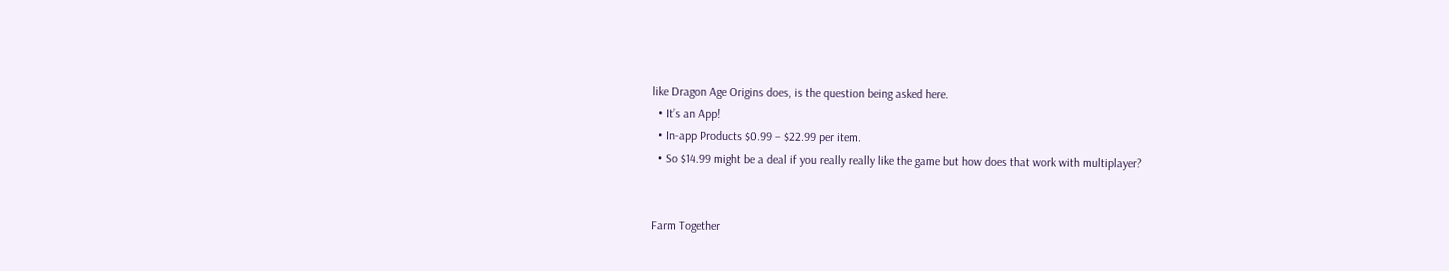like Dragon Age Origins does, is the question being asked here.
  • It’s an App!
  • In-app Products $0.99 – $22.99 per item.
  • So $14.99 might be a deal if you really really like the game but how does that work with multiplayer?


Farm Together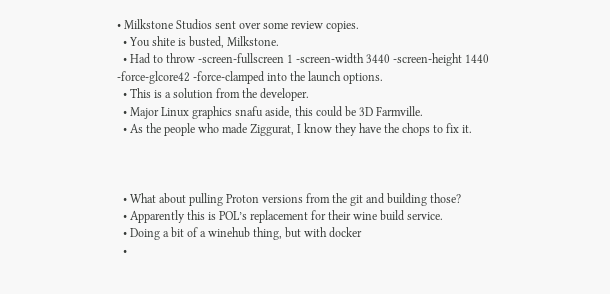• Milkstone Studios sent over some review copies.
  • You shite is busted, Milkstone.
  • Had to throw -screen-fullscreen 1 -screen-width 3440 -screen-height 1440 -force-glcore42 -force-clamped into the launch options.
  • This is a solution from the developer.
  • Major Linux graphics snafu aside, this could be 3D Farmville.
  • As the people who made Ziggurat, I know they have the chops to fix it.



  • What about pulling Proton versions from the git and building those?
  • Apparently this is POL’s replacement for their wine build service.
  • Doing a bit of a winehub thing, but with docker
  •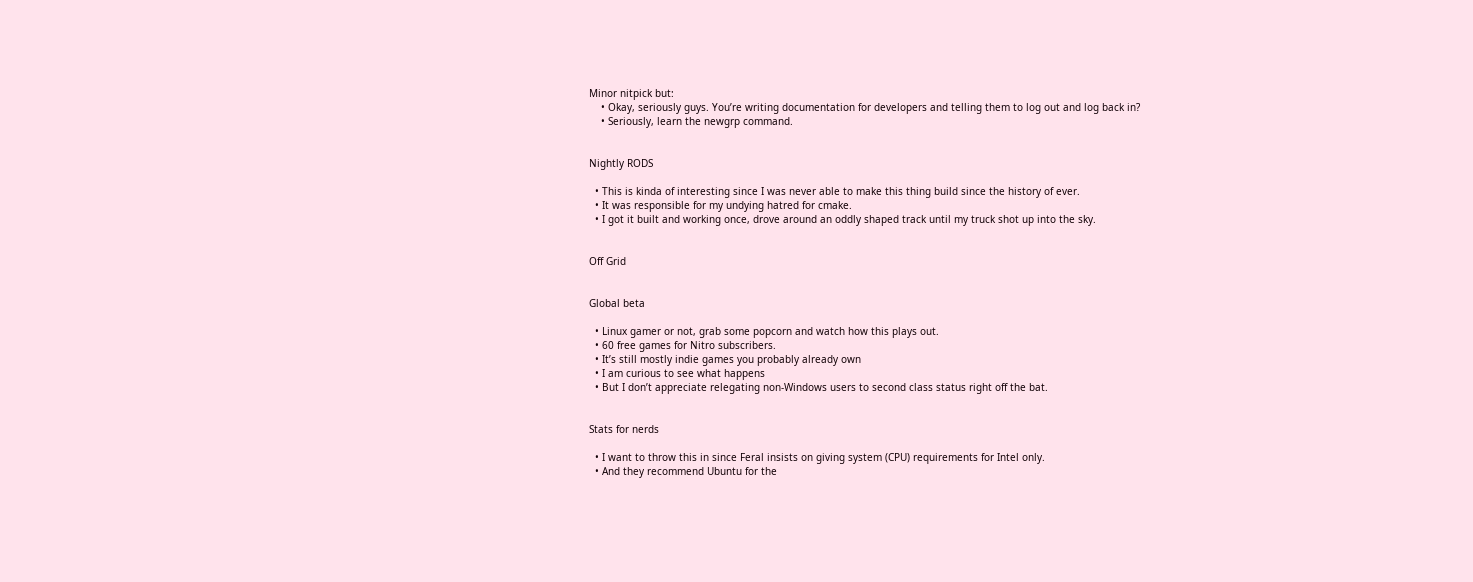Minor nitpick but:
    • Okay, seriously guys. You’re writing documentation for developers and telling them to log out and log back in?
    • Seriously, learn the newgrp command.


Nightly RODS

  • This is kinda of interesting since I was never able to make this thing build since the history of ever.
  • It was responsible for my undying hatred for cmake.
  • I got it built and working once, drove around an oddly shaped track until my truck shot up into the sky.


Off Grid


Global beta

  • Linux gamer or not, grab some popcorn and watch how this plays out.
  • 60 free games for Nitro subscribers.
  • It’s still mostly indie games you probably already own
  • I am curious to see what happens
  • But I don’t appreciate relegating non-Windows users to second class status right off the bat.


Stats for nerds

  • I want to throw this in since Feral insists on giving system (CPU) requirements for Intel only.
  • And they recommend Ubuntu for the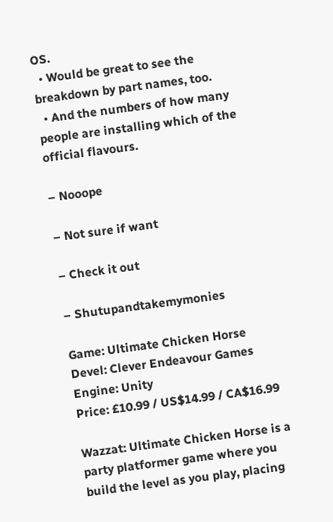OS.
  • Would be great to see the breakdown by part names, too.
  • And the numbers of how many people are installing which of the official flavours.

– Nooope

– Not sure if want

– Check it out

– Shutupandtakemymonies

Game: Ultimate Chicken Horse
Devel: Clever Endeavour Games
Engine: Unity
Price: £10.99 / US$14.99 / CA$16.99

Wazzat: Ultimate Chicken Horse is a party platformer game where you build the level as you play, placing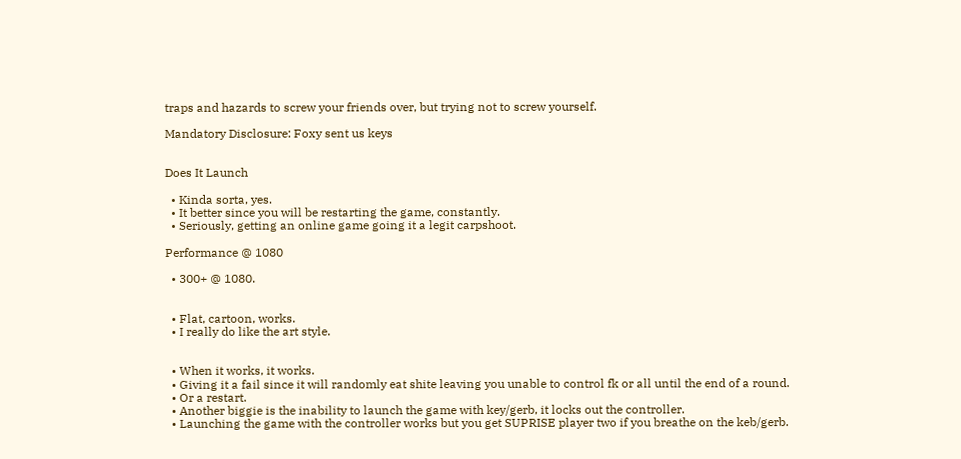traps and hazards to screw your friends over, but trying not to screw yourself.

Mandatory Disclosure: Foxy sent us keys


Does It Launch

  • Kinda sorta, yes.
  • It better since you will be restarting the game, constantly.
  • Seriously, getting an online game going it a legit carpshoot.

Performance @ 1080

  • 300+ @ 1080.


  • Flat, cartoon, works.
  • I really do like the art style.


  • When it works, it works.
  • Giving it a fail since it will randomly eat shite leaving you unable to control fk or all until the end of a round.
  • Or a restart.
  • Another biggie is the inability to launch the game with key/gerb, it locks out the controller.
  • Launching the game with the controller works but you get SUPRISE player two if you breathe on the keb/gerb.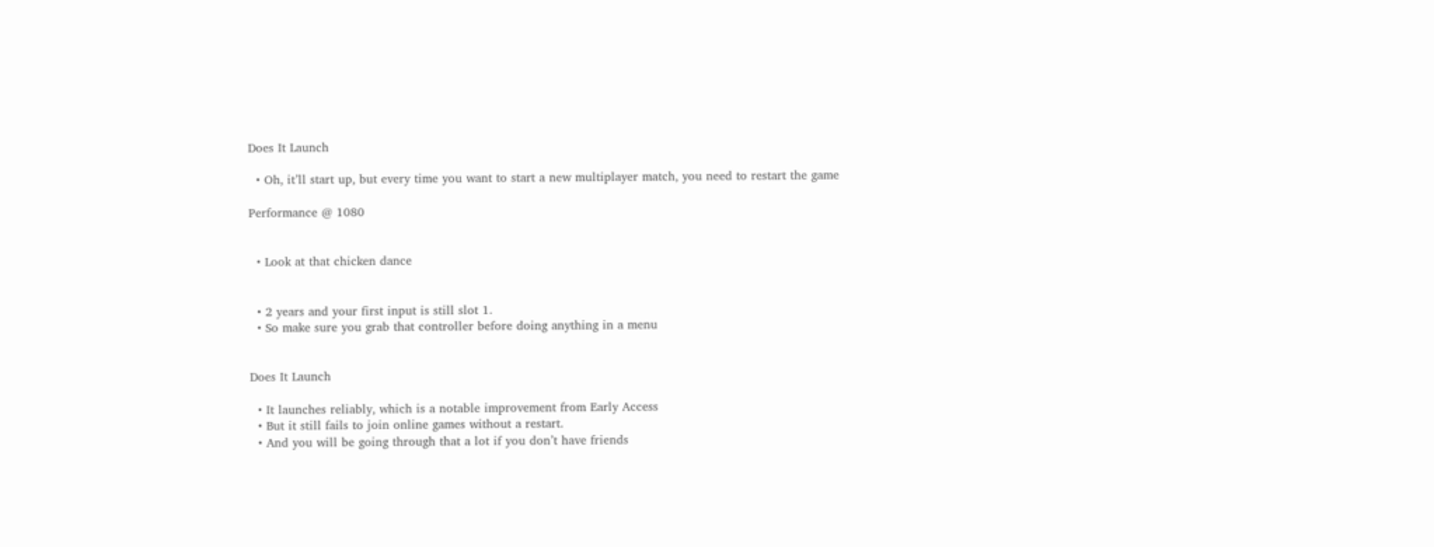Does It Launch

  • Oh, it’ll start up, but every time you want to start a new multiplayer match, you need to restart the game

Performance @ 1080


  • Look at that chicken dance


  • 2 years and your first input is still slot 1.
  • So make sure you grab that controller before doing anything in a menu


Does It Launch

  • It launches reliably, which is a notable improvement from Early Access
  • But it still fails to join online games without a restart.
  • And you will be going through that a lot if you don’t have friends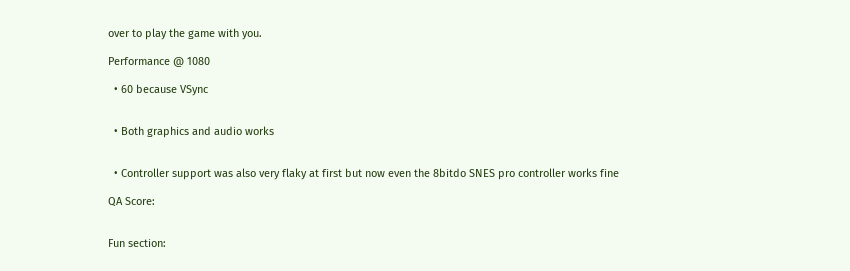over to play the game with you.

Performance @ 1080

  • 60 because VSync


  • Both graphics and audio works


  • Controller support was also very flaky at first but now even the 8bitdo SNES pro controller works fine

QA Score:


Fun section: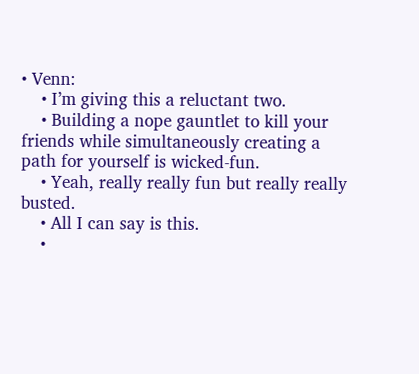• Venn:
    • I’m giving this a reluctant two.
    • Building a nope gauntlet to kill your friends while simultaneously creating a path for yourself is wicked-fun.
    • Yeah, really really fun but really really busted.
    • All I can say is this.
    •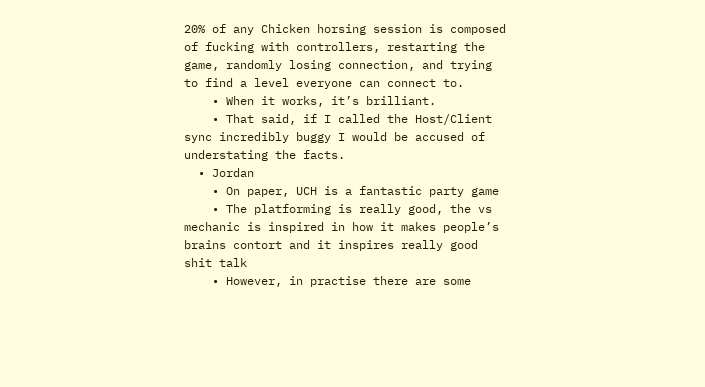20% of any Chicken horsing session is composed of fucking with controllers, restarting the game, randomly losing connection, and trying to find a level everyone can connect to.
    • When it works, it’s brilliant.
    • That said, if I called the Host/Client sync incredibly buggy I would be accused of understating the facts.
  • Jordan
    • On paper, UCH is a fantastic party game
    • The platforming is really good, the vs mechanic is inspired in how it makes people’s brains contort and it inspires really good shit talk
    • However, in practise there are some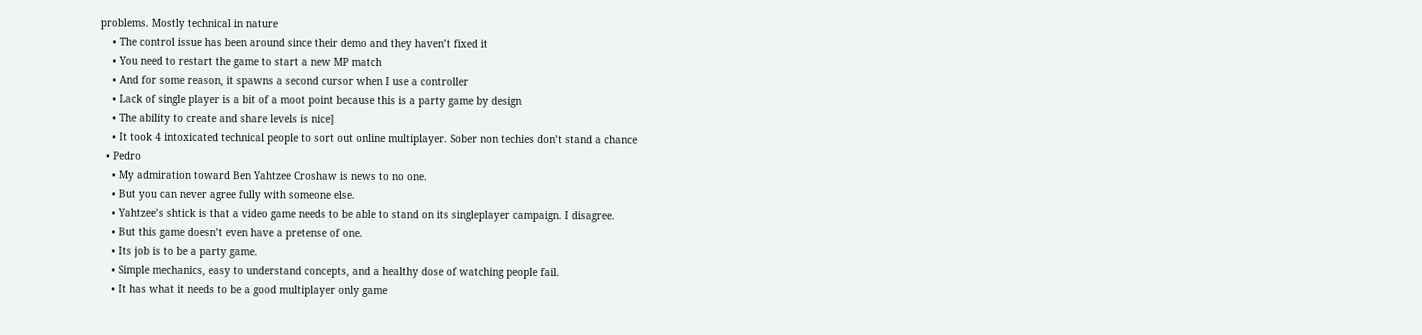problems. Mostly technical in nature
    • The control issue has been around since their demo and they haven’t fixed it
    • You need to restart the game to start a new MP match
    • And for some reason, it spawns a second cursor when I use a controller
    • Lack of single player is a bit of a moot point because this is a party game by design
    • The ability to create and share levels is nice]
    • It took 4 intoxicated technical people to sort out online multiplayer. Sober non techies don’t stand a chance
  • Pedro
    • My admiration toward Ben Yahtzee Croshaw is news to no one.
    • But you can never agree fully with someone else.
    • Yahtzee’s shtick is that a video game needs to be able to stand on its singleplayer campaign. I disagree.
    • But this game doesn’t even have a pretense of one.
    • Its job is to be a party game.
    • Simple mechanics, easy to understand concepts, and a healthy dose of watching people fail.
    • It has what it needs to be a good multiplayer only game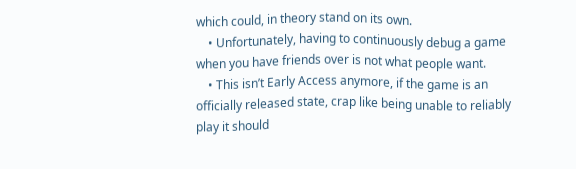which could, in theory stand on its own.
    • Unfortunately, having to continuously debug a game when you have friends over is not what people want.
    • This isn’t Early Access anymore, if the game is an officially released state, crap like being unable to reliably play it should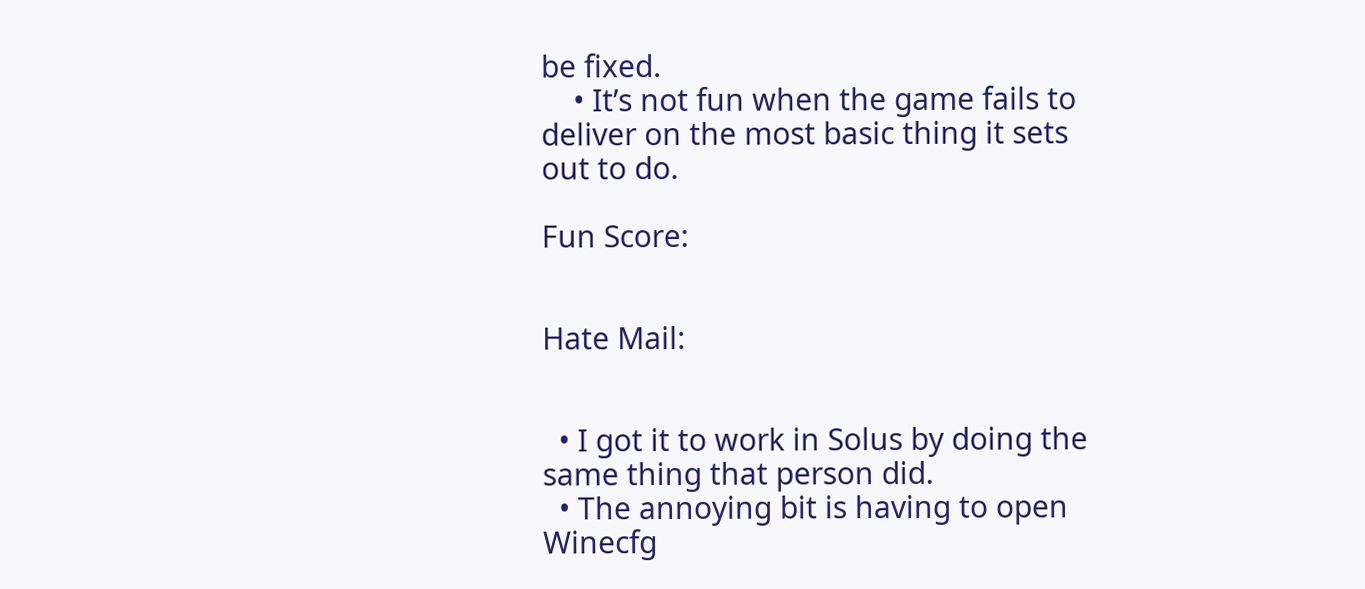be fixed.
    • It’s not fun when the game fails to deliver on the most basic thing it sets out to do.

Fun Score:


Hate Mail:


  • I got it to work in Solus by doing the same thing that person did.
  • The annoying bit is having to open Winecfg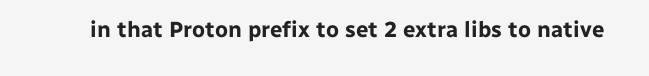in that Proton prefix to set 2 extra libs to native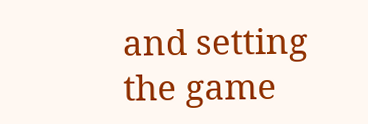and setting the game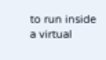to run inside a virtual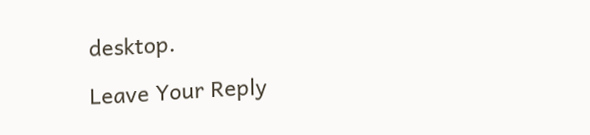desktop.

Leave Your Reply